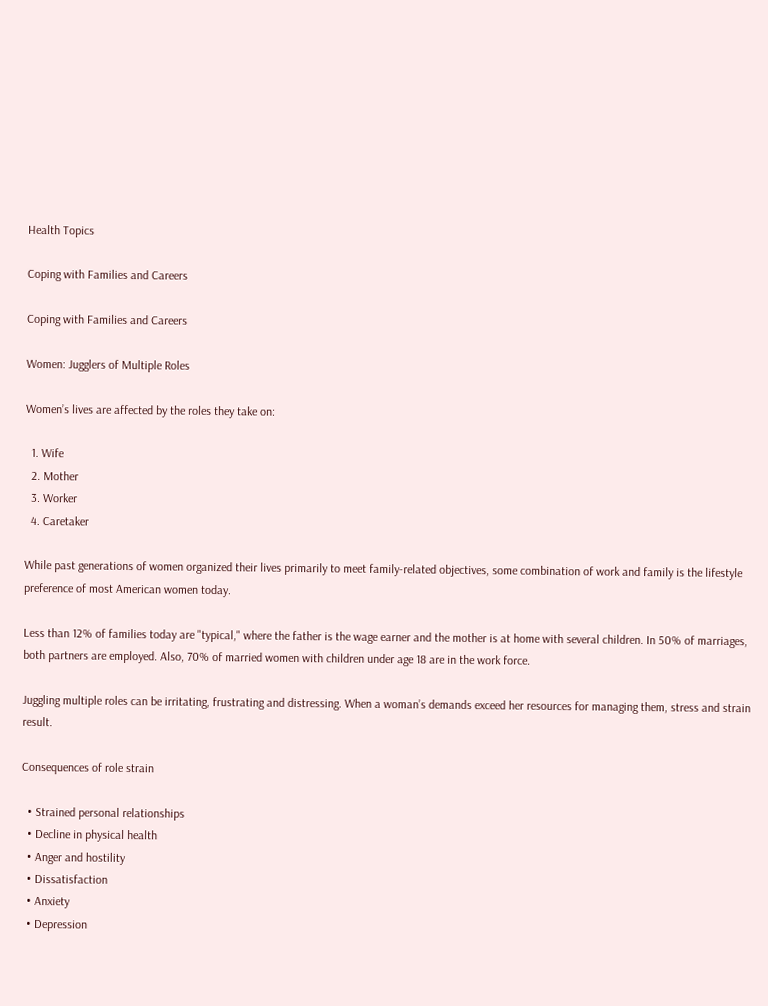Health Topics

Coping with Families and Careers

Coping with Families and Careers

Women: Jugglers of Multiple Roles

Women’s lives are affected by the roles they take on:

  1. Wife
  2. Mother
  3. Worker
  4. Caretaker

While past generations of women organized their lives primarily to meet family-related objectives, some combination of work and family is the lifestyle preference of most American women today.

Less than 12% of families today are "typical," where the father is the wage earner and the mother is at home with several children. In 50% of marriages, both partners are employed. Also, 70% of married women with children under age 18 are in the work force.

Juggling multiple roles can be irritating, frustrating and distressing. When a woman’s demands exceed her resources for managing them, stress and strain result.

Consequences of role strain

  • Strained personal relationships
  • Decline in physical health
  • Anger and hostility
  • Dissatisfaction
  • Anxiety
  • Depression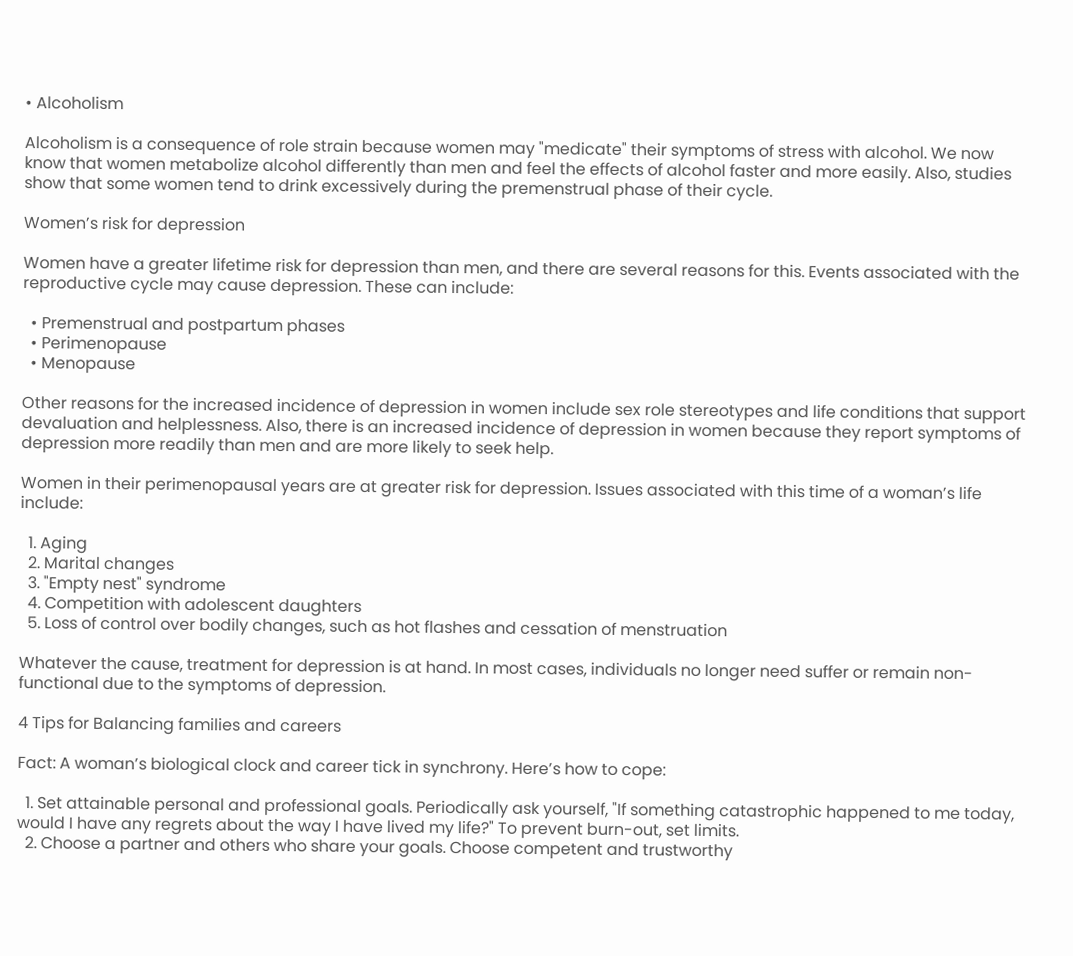• Alcoholism

Alcoholism is a consequence of role strain because women may "medicate" their symptoms of stress with alcohol. We now know that women metabolize alcohol differently than men and feel the effects of alcohol faster and more easily. Also, studies show that some women tend to drink excessively during the premenstrual phase of their cycle.

Women’s risk for depression

Women have a greater lifetime risk for depression than men, and there are several reasons for this. Events associated with the reproductive cycle may cause depression. These can include:

  • Premenstrual and postpartum phases
  • Perimenopause
  • Menopause

Other reasons for the increased incidence of depression in women include sex role stereotypes and life conditions that support devaluation and helplessness. Also, there is an increased incidence of depression in women because they report symptoms of depression more readily than men and are more likely to seek help.

Women in their perimenopausal years are at greater risk for depression. Issues associated with this time of a woman’s life include:

  1. Aging
  2. Marital changes
  3. "Empty nest" syndrome
  4. Competition with adolescent daughters
  5. Loss of control over bodily changes, such as hot flashes and cessation of menstruation

Whatever the cause, treatment for depression is at hand. In most cases, individuals no longer need suffer or remain non-functional due to the symptoms of depression.

4 Tips for Balancing families and careers

Fact: A woman’s biological clock and career tick in synchrony. Here’s how to cope:

  1. Set attainable personal and professional goals. Periodically ask yourself, "If something catastrophic happened to me today, would I have any regrets about the way I have lived my life?" To prevent burn-out, set limits.
  2. Choose a partner and others who share your goals. Choose competent and trustworthy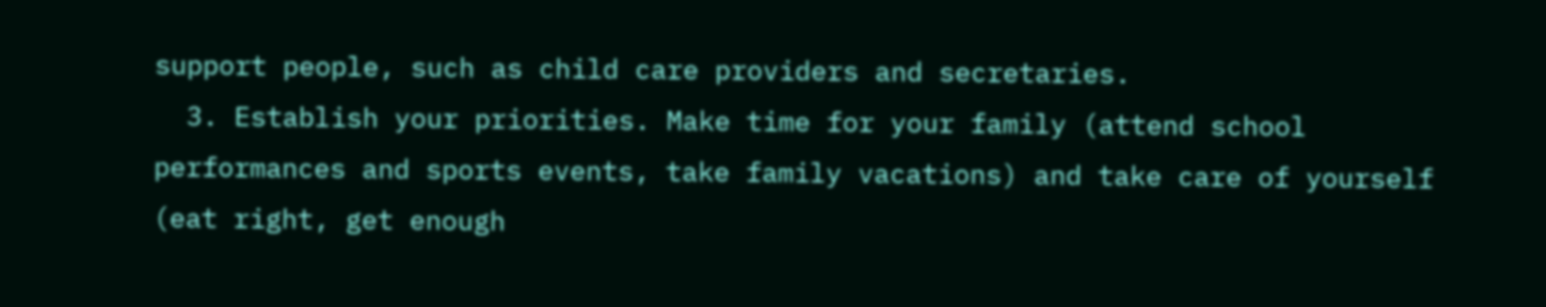support people, such as child care providers and secretaries.
  3. Establish your priorities. Make time for your family (attend school performances and sports events, take family vacations) and take care of yourself (eat right, get enough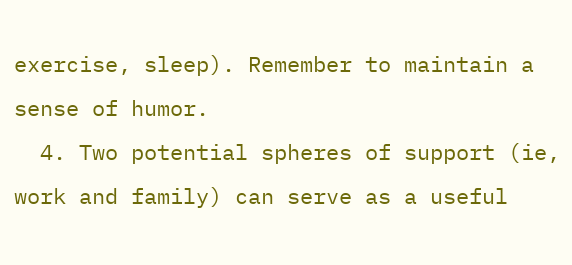exercise, sleep). Remember to maintain a sense of humor.
  4. Two potential spheres of support (ie, work and family) can serve as a useful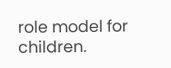role model for children.